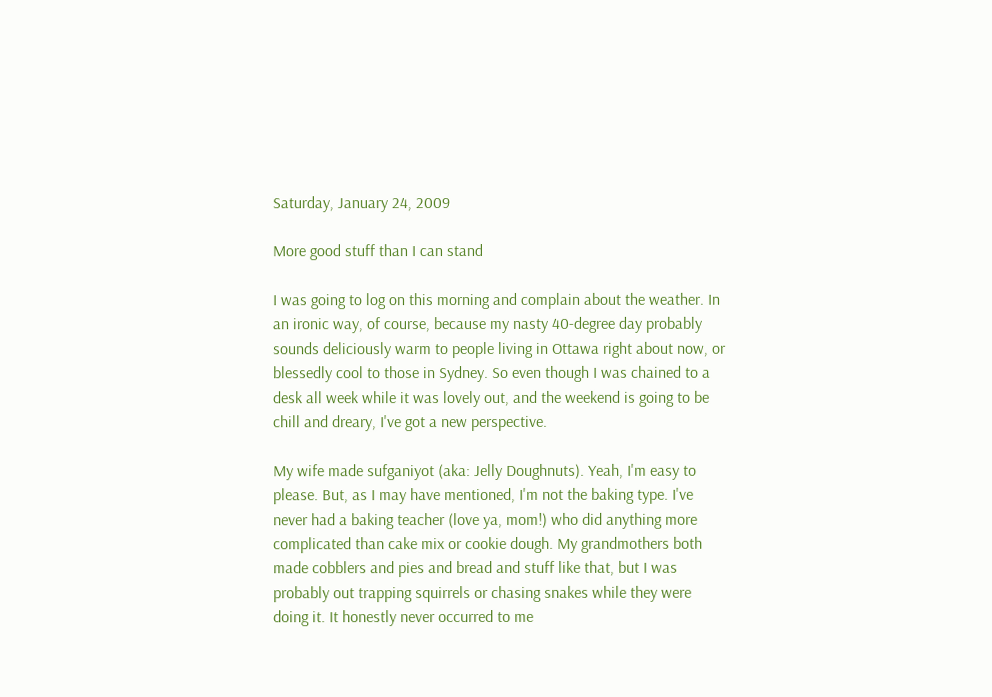Saturday, January 24, 2009

More good stuff than I can stand

I was going to log on this morning and complain about the weather. In an ironic way, of course, because my nasty 40-degree day probably sounds deliciously warm to people living in Ottawa right about now, or blessedly cool to those in Sydney. So even though I was chained to a desk all week while it was lovely out, and the weekend is going to be chill and dreary, I've got a new perspective.

My wife made sufganiyot (aka: Jelly Doughnuts). Yeah, I'm easy to please. But, as I may have mentioned, I'm not the baking type. I've never had a baking teacher (love ya, mom!) who did anything more complicated than cake mix or cookie dough. My grandmothers both made cobblers and pies and bread and stuff like that, but I was probably out trapping squirrels or chasing snakes while they were doing it. It honestly never occurred to me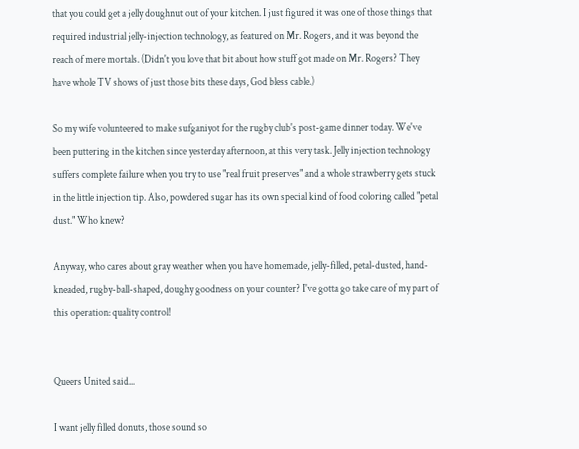that you could get a jelly doughnut out of your kitchen. I just figured it was one of those things that required industrial jelly-injection technology, as featured on Mr. Rogers, and it was beyond the reach of mere mortals. (Didn't you love that bit about how stuff got made on Mr. Rogers? They have whole TV shows of just those bits these days, God bless cable.)

So my wife volunteered to make sufganiyot for the rugby club's post-game dinner today. We've been puttering in the kitchen since yesterday afternoon, at this very task. Jelly injection technology suffers complete failure when you try to use "real fruit preserves" and a whole strawberry gets stuck in the little injection tip. Also, powdered sugar has its own special kind of food coloring called "petal dust." Who knew?

Anyway, who cares about gray weather when you have homemade, jelly-filled, petal-dusted, hand-kneaded, rugby-ball-shaped, doughy goodness on your counter? I've gotta go take care of my part of this operation: quality control!


Queers United said...

I want jelly filled donuts, those sound so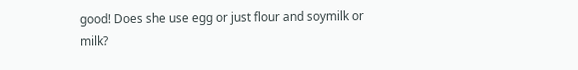good! Does she use egg or just flour and soymilk or milk?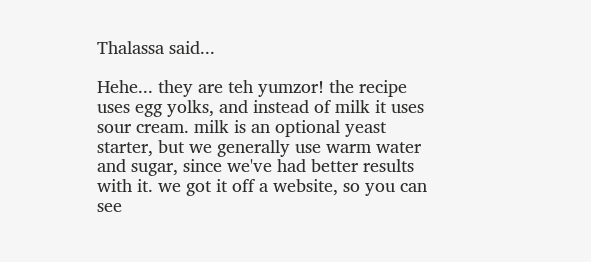Thalassa said...

Hehe... they are teh yumzor! the recipe uses egg yolks, and instead of milk it uses sour cream. milk is an optional yeast starter, but we generally use warm water and sugar, since we've had better results with it. we got it off a website, so you can see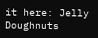it here: Jelly Doughnuts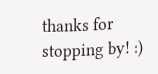thanks for stopping by! :)